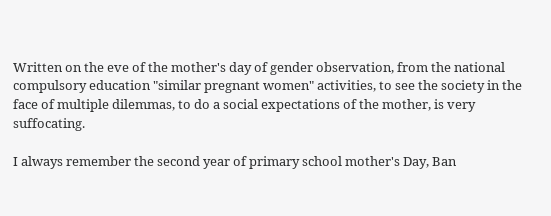Written on the eve of the mother's day of gender observation, from the national compulsory education "similar pregnant women" activities, to see the society in the face of multiple dilemmas, to do a social expectations of the mother, is very suffocating.

I always remember the second year of primary school mother's Day, Ban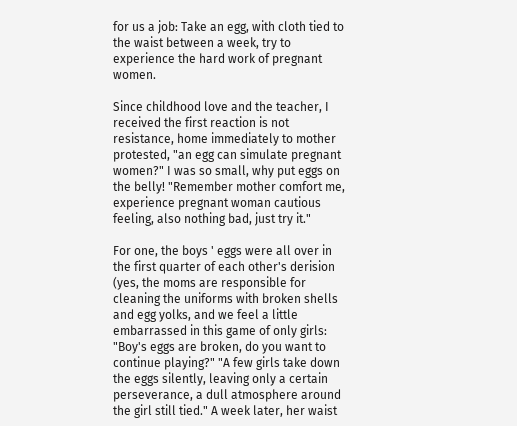for us a job: Take an egg, with cloth tied to the waist between a week, try to experience the hard work of pregnant women.

Since childhood love and the teacher, I received the first reaction is not resistance, home immediately to mother protested, "an egg can simulate pregnant women?" I was so small, why put eggs on the belly! "Remember mother comfort me, experience pregnant woman cautious feeling, also nothing bad, just try it."

For one, the boys ' eggs were all over in the first quarter of each other's derision (yes, the moms are responsible for cleaning the uniforms with broken shells and egg yolks, and we feel a little embarrassed in this game of only girls: "Boy's eggs are broken, do you want to continue playing?" "A few girls take down the eggs silently, leaving only a certain perseverance, a dull atmosphere around the girl still tied." A week later, her waist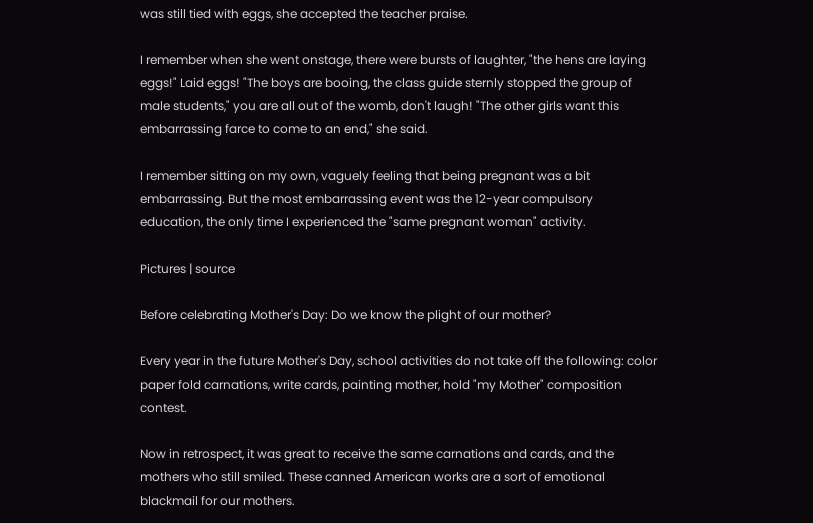was still tied with eggs, she accepted the teacher praise.

I remember when she went onstage, there were bursts of laughter, "the hens are laying eggs!" Laid eggs! "The boys are booing, the class guide sternly stopped the group of male students," you are all out of the womb, don't laugh! "The other girls want this embarrassing farce to come to an end," she said.

I remember sitting on my own, vaguely feeling that being pregnant was a bit embarrassing. But the most embarrassing event was the 12-year compulsory education, the only time I experienced the "same pregnant woman" activity.

Pictures | source

Before celebrating Mother's Day: Do we know the plight of our mother?

Every year in the future Mother's Day, school activities do not take off the following: color paper fold carnations, write cards, painting mother, hold "my Mother" composition contest.

Now in retrospect, it was great to receive the same carnations and cards, and the mothers who still smiled. These canned American works are a sort of emotional blackmail for our mothers.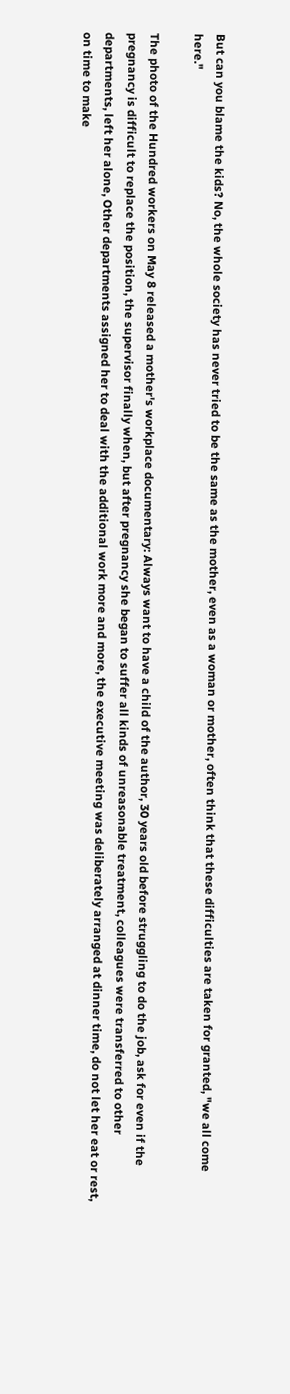But can you blame the kids? No, the whole society has never tried to be the same as the mother, even as a woman or mother, often think that these difficulties are taken for granted, "we all come here."

The photo of the Hundred workers on May 8 released a mother's workplace documentary: Always want to have a child of the author, 30 years old before struggling to do the job, ask for even if the pregnancy is difficult to replace the position, the supervisor finally when, but after pregnancy she began to suffer all kinds of unreasonable treatment, colleagues were transferred to other departments, left her alone, Other departments assigned her to deal with the additional work more and more, the executive meeting was deliberately arranged at dinner time, do not let her eat or rest, on time to make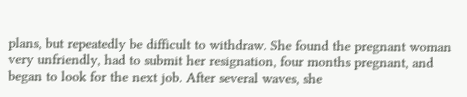plans, but repeatedly be difficult to withdraw. She found the pregnant woman very unfriendly, had to submit her resignation, four months pregnant, and began to look for the next job. After several waves, she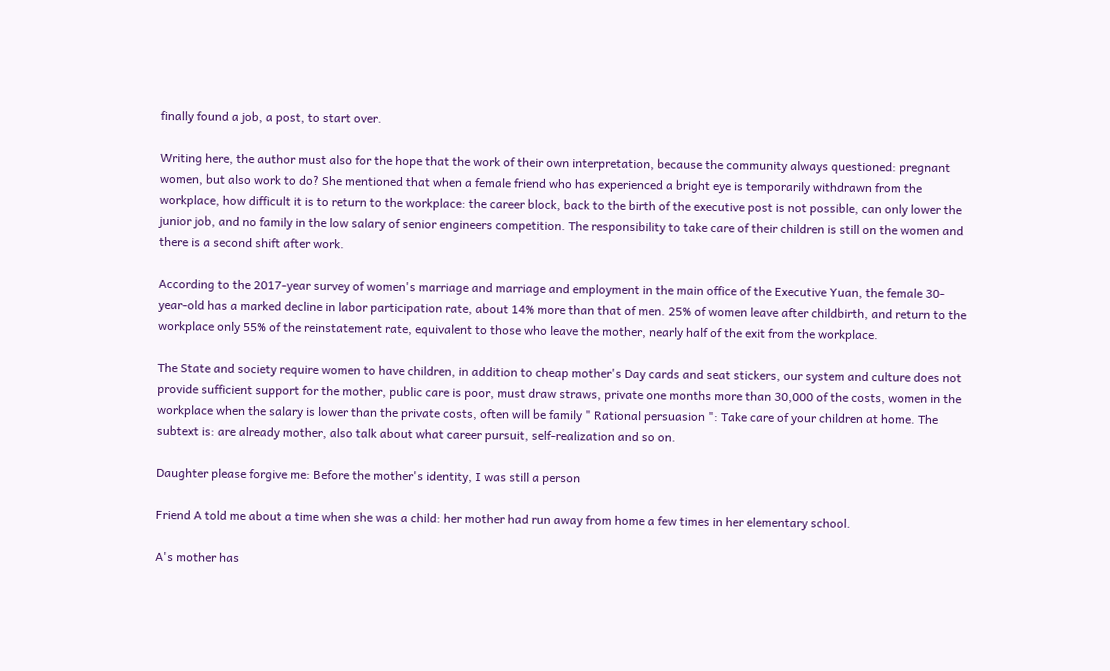finally found a job, a post, to start over.

Writing here, the author must also for the hope that the work of their own interpretation, because the community always questioned: pregnant women, but also work to do? She mentioned that when a female friend who has experienced a bright eye is temporarily withdrawn from the workplace, how difficult it is to return to the workplace: the career block, back to the birth of the executive post is not possible, can only lower the junior job, and no family in the low salary of senior engineers competition. The responsibility to take care of their children is still on the women and there is a second shift after work.

According to the 2017-year survey of women's marriage and marriage and employment in the main office of the Executive Yuan, the female 30-year-old has a marked decline in labor participation rate, about 14% more than that of men. 25% of women leave after childbirth, and return to the workplace only 55% of the reinstatement rate, equivalent to those who leave the mother, nearly half of the exit from the workplace.

The State and society require women to have children, in addition to cheap mother's Day cards and seat stickers, our system and culture does not provide sufficient support for the mother, public care is poor, must draw straws, private one months more than 30,000 of the costs, women in the workplace when the salary is lower than the private costs, often will be family " Rational persuasion ": Take care of your children at home. The subtext is: are already mother, also talk about what career pursuit, self-realization and so on.

Daughter please forgive me: Before the mother's identity, I was still a person

Friend A told me about a time when she was a child: her mother had run away from home a few times in her elementary school.

A's mother has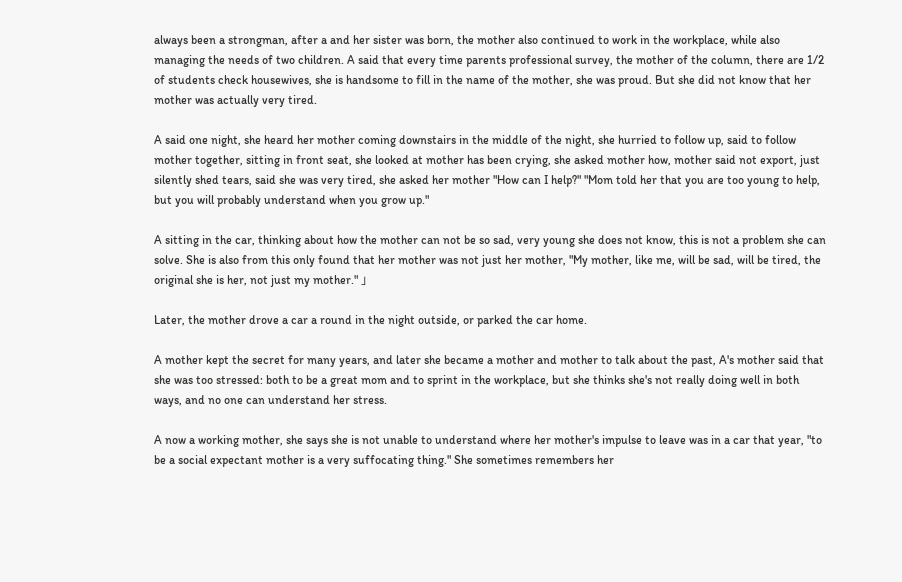always been a strongman, after a and her sister was born, the mother also continued to work in the workplace, while also managing the needs of two children. A said that every time parents professional survey, the mother of the column, there are 1/2 of students check housewives, she is handsome to fill in the name of the mother, she was proud. But she did not know that her mother was actually very tired.

A said one night, she heard her mother coming downstairs in the middle of the night, she hurried to follow up, said to follow mother together, sitting in front seat, she looked at mother has been crying, she asked mother how, mother said not export, just silently shed tears, said she was very tired, she asked her mother "How can I help?" "Mom told her that you are too young to help, but you will probably understand when you grow up."

A sitting in the car, thinking about how the mother can not be so sad, very young she does not know, this is not a problem she can solve. She is also from this only found that her mother was not just her mother, "My mother, like me, will be sad, will be tired, the original she is her, not just my mother." 」

Later, the mother drove a car a round in the night outside, or parked the car home.

A mother kept the secret for many years, and later she became a mother and mother to talk about the past, A's mother said that she was too stressed: both to be a great mom and to sprint in the workplace, but she thinks she's not really doing well in both ways, and no one can understand her stress.

A now a working mother, she says she is not unable to understand where her mother's impulse to leave was in a car that year, "to be a social expectant mother is a very suffocating thing." She sometimes remembers her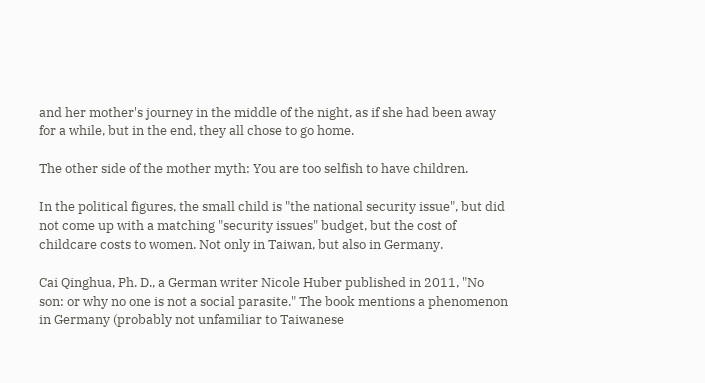and her mother's journey in the middle of the night, as if she had been away for a while, but in the end, they all chose to go home.

The other side of the mother myth: You are too selfish to have children.

In the political figures, the small child is "the national security issue", but did not come up with a matching "security issues" budget, but the cost of childcare costs to women. Not only in Taiwan, but also in Germany.

Cai Qinghua, Ph. D., a German writer Nicole Huber published in 2011, "No son: or why no one is not a social parasite." The book mentions a phenomenon in Germany (probably not unfamiliar to Taiwanese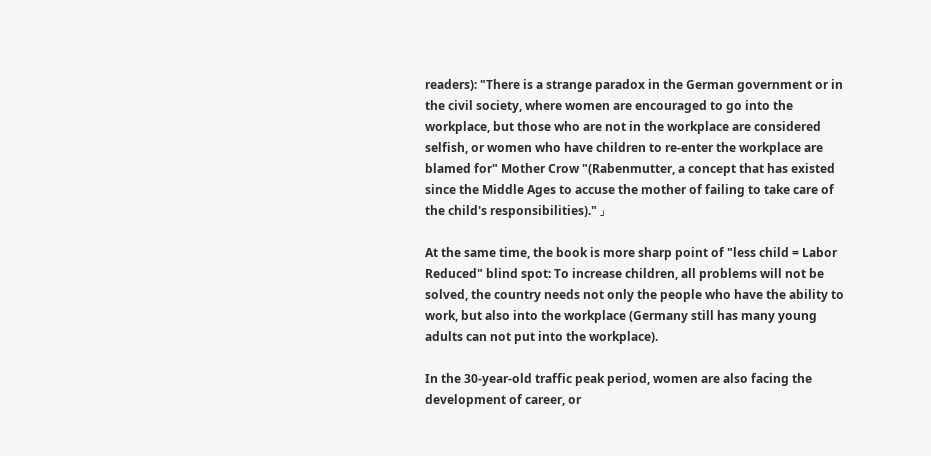readers): "There is a strange paradox in the German government or in the civil society, where women are encouraged to go into the workplace, but those who are not in the workplace are considered selfish, or women who have children to re-enter the workplace are blamed for" Mother Crow "(Rabenmutter, a concept that has existed since the Middle Ages to accuse the mother of failing to take care of the child's responsibilities)." 」

At the same time, the book is more sharp point of "less child = Labor Reduced" blind spot: To increase children, all problems will not be solved, the country needs not only the people who have the ability to work, but also into the workplace (Germany still has many young adults can not put into the workplace).

In the 30-year-old traffic peak period, women are also facing the development of career, or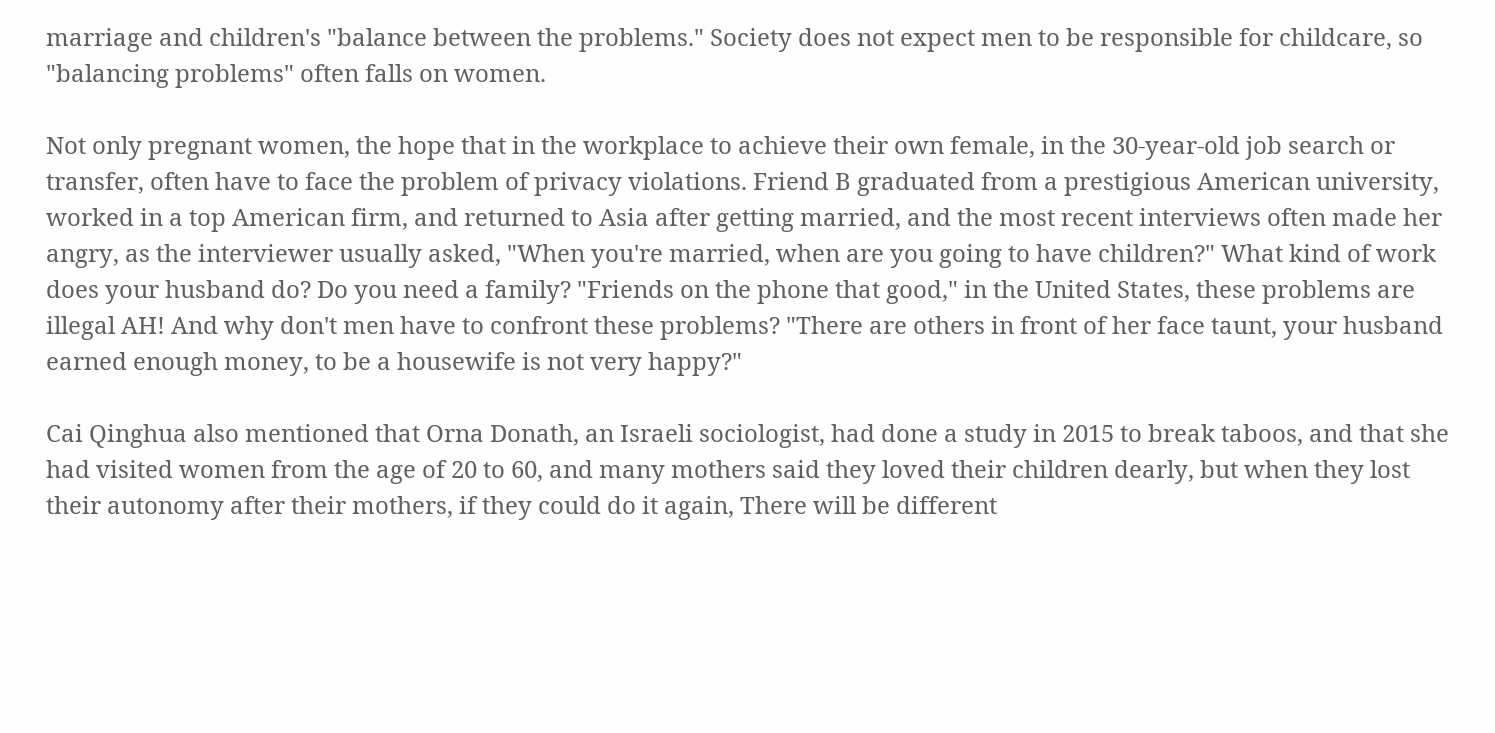marriage and children's "balance between the problems." Society does not expect men to be responsible for childcare, so "balancing problems" often falls on women.

Not only pregnant women, the hope that in the workplace to achieve their own female, in the 30-year-old job search or transfer, often have to face the problem of privacy violations. Friend B graduated from a prestigious American university, worked in a top American firm, and returned to Asia after getting married, and the most recent interviews often made her angry, as the interviewer usually asked, "When you're married, when are you going to have children?" What kind of work does your husband do? Do you need a family? "Friends on the phone that good," in the United States, these problems are illegal AH! And why don't men have to confront these problems? "There are others in front of her face taunt, your husband earned enough money, to be a housewife is not very happy?"

Cai Qinghua also mentioned that Orna Donath, an Israeli sociologist, had done a study in 2015 to break taboos, and that she had visited women from the age of 20 to 60, and many mothers said they loved their children dearly, but when they lost their autonomy after their mothers, if they could do it again, There will be different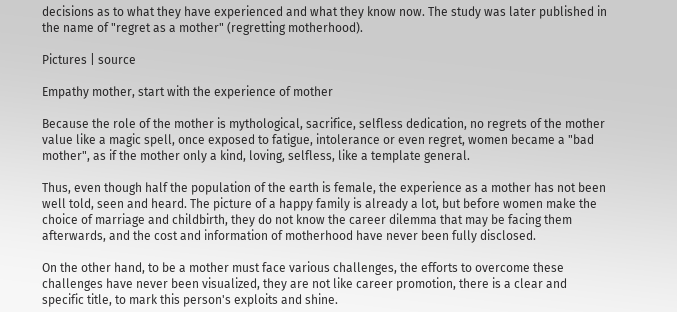decisions as to what they have experienced and what they know now. The study was later published in the name of "regret as a mother" (regretting motherhood).

Pictures | source

Empathy mother, start with the experience of mother

Because the role of the mother is mythological, sacrifice, selfless dedication, no regrets of the mother value like a magic spell, once exposed to fatigue, intolerance or even regret, women became a "bad mother", as if the mother only a kind, loving, selfless, like a template general.

Thus, even though half the population of the earth is female, the experience as a mother has not been well told, seen and heard. The picture of a happy family is already a lot, but before women make the choice of marriage and childbirth, they do not know the career dilemma that may be facing them afterwards, and the cost and information of motherhood have never been fully disclosed.

On the other hand, to be a mother must face various challenges, the efforts to overcome these challenges have never been visualized, they are not like career promotion, there is a clear and specific title, to mark this person's exploits and shine.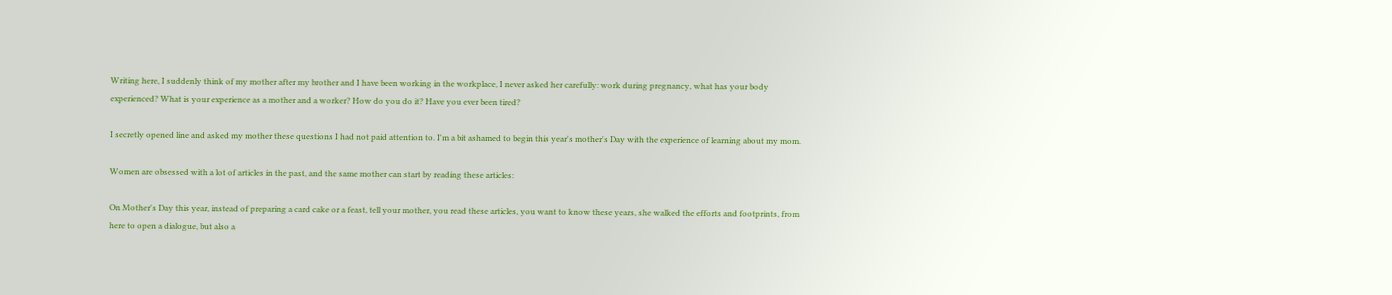Writing here, I suddenly think of my mother after my brother and I have been working in the workplace, I never asked her carefully: work during pregnancy, what has your body experienced? What is your experience as a mother and a worker? How do you do it? Have you ever been tired?

I secretly opened line and asked my mother these questions I had not paid attention to. I'm a bit ashamed to begin this year's mother's Day with the experience of learning about my mom.

Women are obsessed with a lot of articles in the past, and the same mother can start by reading these articles:

On Mother's Day this year, instead of preparing a card cake or a feast, tell your mother, you read these articles, you want to know these years, she walked the efforts and footprints, from here to open a dialogue, but also a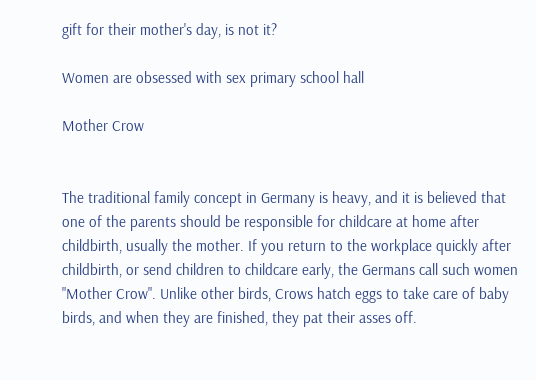gift for their mother's day, is not it?

Women are obsessed with sex primary school hall

Mother Crow


The traditional family concept in Germany is heavy, and it is believed that one of the parents should be responsible for childcare at home after childbirth, usually the mother. If you return to the workplace quickly after childbirth, or send children to childcare early, the Germans call such women "Mother Crow". Unlike other birds, Crows hatch eggs to take care of baby birds, and when they are finished, they pat their asses off.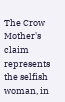The Crow Mother's claim represents the selfish woman, in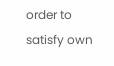order to satisfy own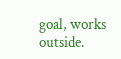goal, works outside.